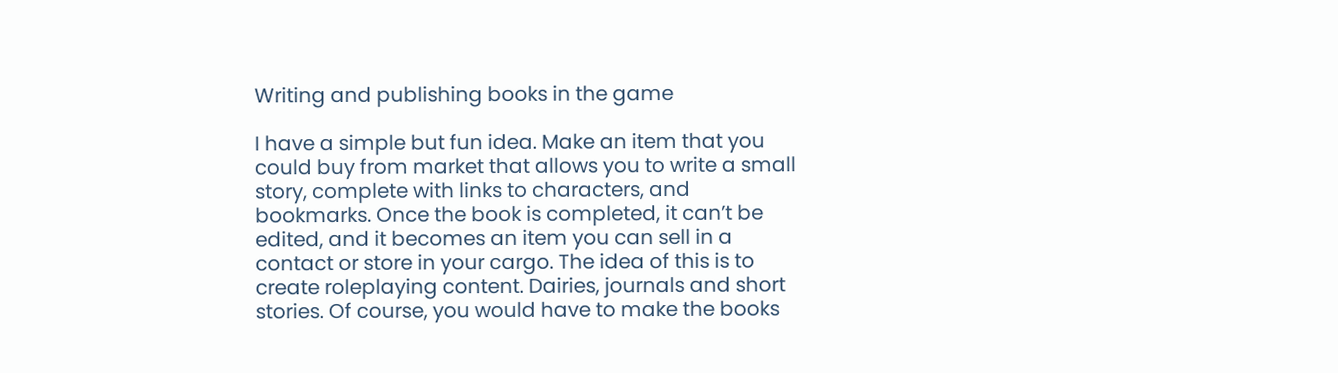Writing and publishing books in the game

I have a simple but fun idea. Make an item that you could buy from market that allows you to write a small story, complete with links to characters, and bookmarks. Once the book is completed, it can’t be edited, and it becomes an item you can sell in a contact or store in your cargo. The idea of this is to create roleplaying content. Dairies, journals and short stories. Of course, you would have to make the books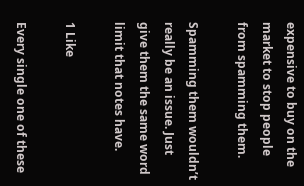expensive to buy on the market to stop people from spamming them.

Spamming them wouldn’t really be an issue. Just give them the same word limit that notes have.

1 Like

Every single one of these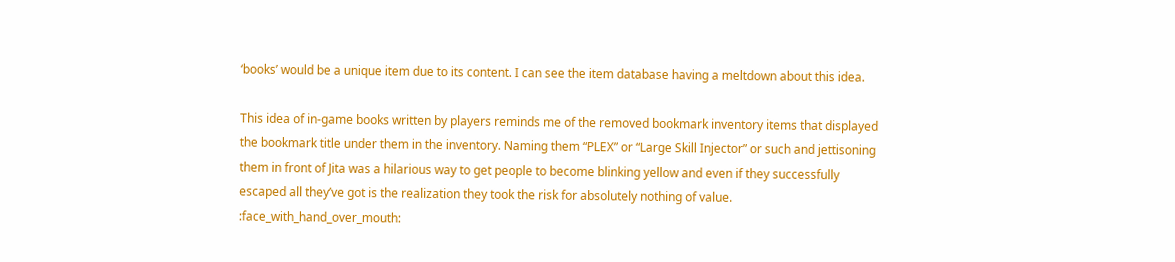‘books’ would be a unique item due to its content. I can see the item database having a meltdown about this idea.

This idea of in-game books written by players reminds me of the removed bookmark inventory items that displayed the bookmark title under them in the inventory. Naming them “PLEX” or “Large Skill Injector” or such and jettisoning them in front of Jita was a hilarious way to get people to become blinking yellow and even if they successfully escaped all they’ve got is the realization they took the risk for absolutely nothing of value. :face_with_hand_over_mouth: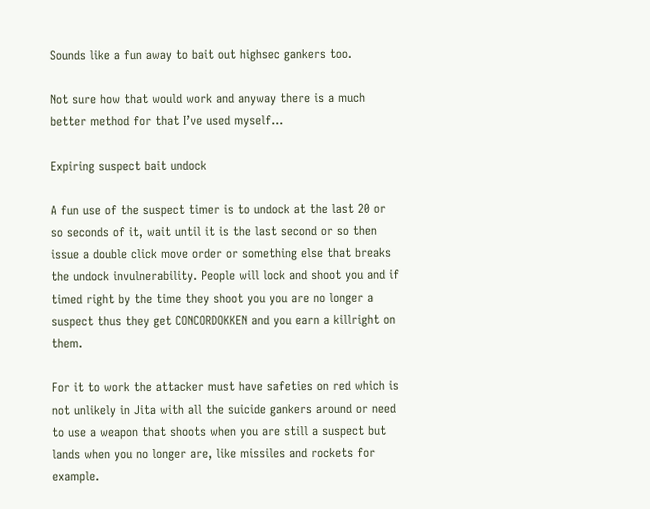Sounds like a fun away to bait out highsec gankers too.

Not sure how that would work and anyway there is a much better method for that I’ve used myself…

Expiring suspect bait undock

A fun use of the suspect timer is to undock at the last 20 or so seconds of it, wait until it is the last second or so then issue a double click move order or something else that breaks the undock invulnerability. People will lock and shoot you and if timed right by the time they shoot you you are no longer a suspect thus they get CONCORDOKKEN and you earn a killright on them.

For it to work the attacker must have safeties on red which is not unlikely in Jita with all the suicide gankers around or need to use a weapon that shoots when you are still a suspect but lands when you no longer are, like missiles and rockets for example.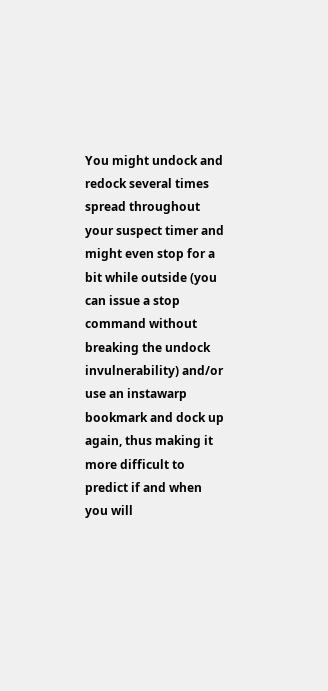You might undock and redock several times spread throughout your suspect timer and might even stop for a bit while outside (you can issue a stop command without breaking the undock invulnerability) and/or use an instawarp bookmark and dock up again, thus making it more difficult to predict if and when you will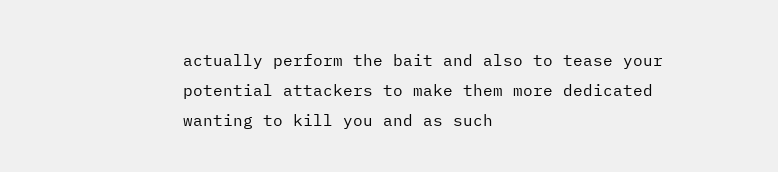actually perform the bait and also to tease your potential attackers to make them more dedicated wanting to kill you and as such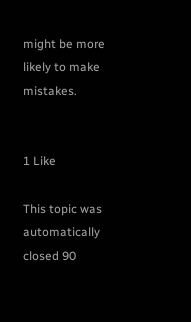might be more likely to make mistakes.


1 Like

This topic was automatically closed 90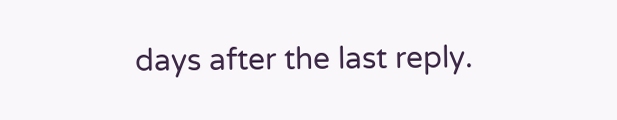days after the last reply.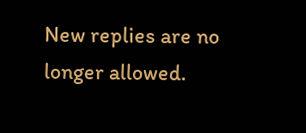New replies are no longer allowed.